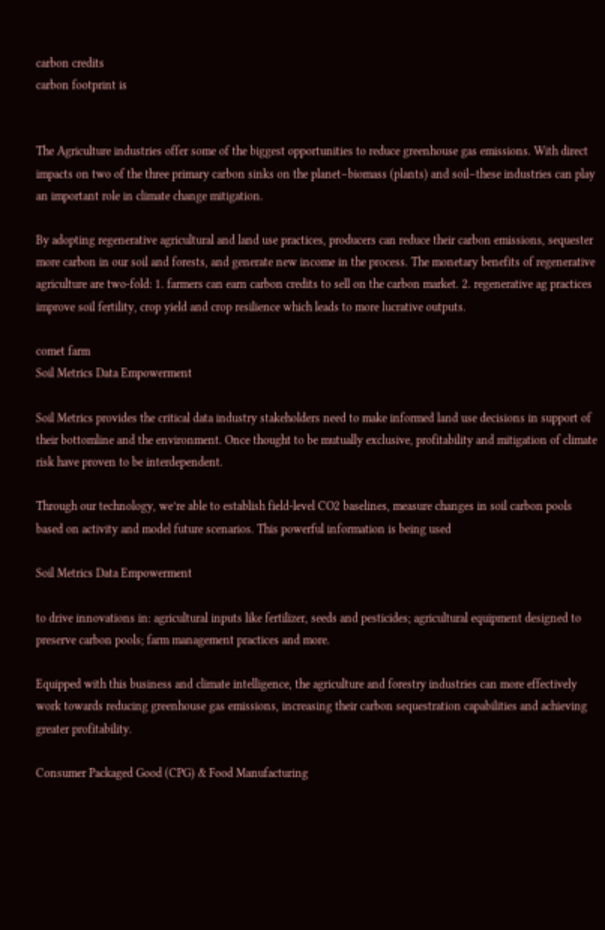carbon credits
carbon footprint is


The Agriculture industries offer some of the biggest opportunities to reduce greenhouse gas emissions. With direct impacts on two of the three primary carbon sinks on the planet–biomass (plants) and soil–these industries can play an important role in climate change mitigation.

By adopting regenerative agricultural and land use practices, producers can reduce their carbon emissions, sequester more carbon in our soil and forests, and generate new income in the process. The monetary benefits of regenerative agriculture are two-fold: 1. farmers can earn carbon credits to sell on the carbon market. 2. regenerative ag practices improve soil fertility, crop yield and crop resilience which leads to more lucrative outputs.

comet farm
Soil Metrics Data Empowerment

Soil Metrics provides the critical data industry stakeholders need to make informed land use decisions in support of their bottomline and the environment. Once thought to be mutually exclusive, profitability and mitigation of climate risk have proven to be interdependent.

Through our technology, we’re able to establish field-level CO2 baselines, measure changes in soil carbon pools based on activity and model future scenarios. This powerful information is being used

Soil Metrics Data Empowerment

to drive innovations in: agricultural inputs like fertilizer, seeds and pesticides; agricultural equipment designed to preserve carbon pools; farm management practices and more.

Equipped with this business and climate intelligence, the agriculture and forestry industries can more effectively work towards reducing greenhouse gas emissions, increasing their carbon sequestration capabilities and achieving greater profitability.

Consumer Packaged Good (CPG) & Food Manufacturing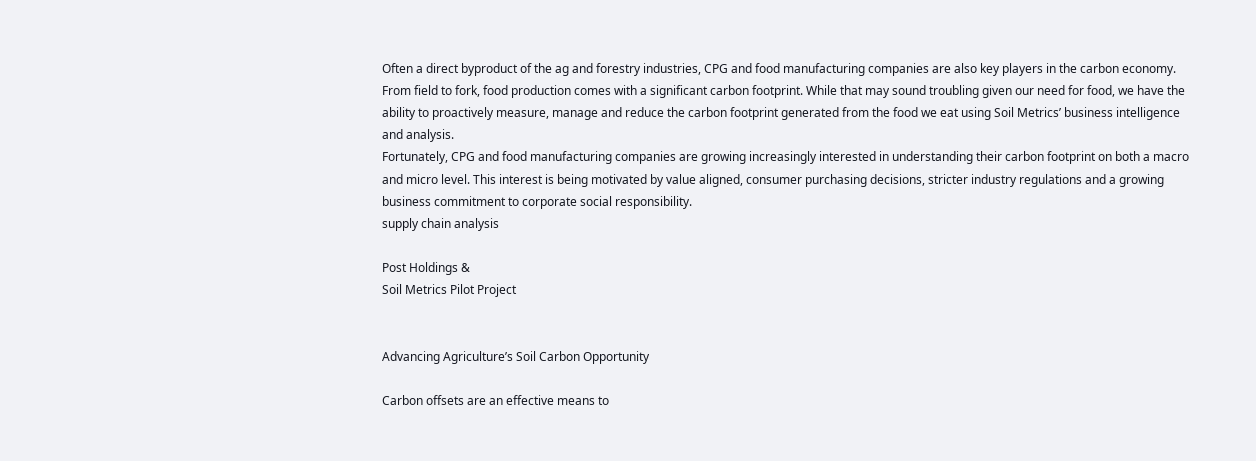Often a direct byproduct of the ag and forestry industries, CPG and food manufacturing companies are also key players in the carbon economy. From field to fork, food production comes with a significant carbon footprint. While that may sound troubling given our need for food, we have the ability to proactively measure, manage and reduce the carbon footprint generated from the food we eat using Soil Metrics’ business intelligence and analysis.
Fortunately, CPG and food manufacturing companies are growing increasingly interested in understanding their carbon footprint on both a macro and micro level. This interest is being motivated by value aligned, consumer purchasing decisions, stricter industry regulations and a growing business commitment to corporate social responsibility.
supply chain analysis

Post Holdings &
Soil Metrics Pilot Project


Advancing Agriculture’s Soil Carbon Opportunity

Carbon offsets are an effective means to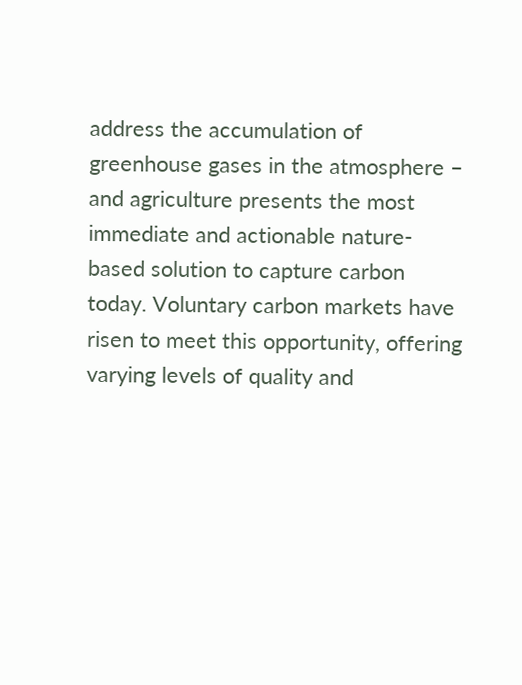address the accumulation of greenhouse gases in the atmosphere – and agriculture presents the most immediate and actionable nature-based solution to capture carbon today. Voluntary carbon markets have risen to meet this opportunity, offering varying levels of quality and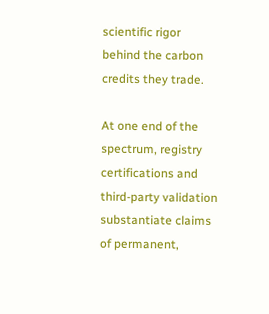scientific rigor behind the carbon credits they trade.

At one end of the spectrum, registry certifications and third-party validation substantiate claims of permanent,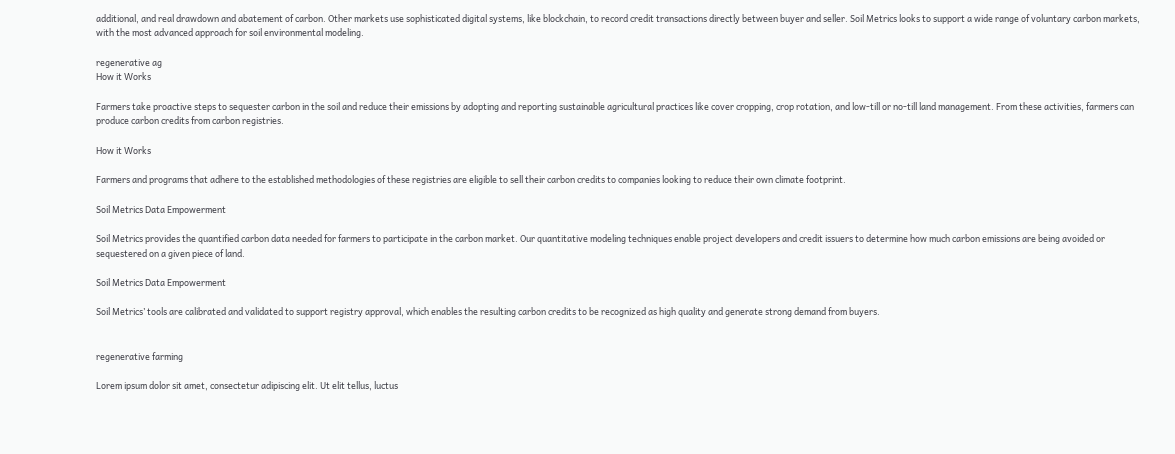additional, and real drawdown and abatement of carbon. Other markets use sophisticated digital systems, like blockchain, to record credit transactions directly between buyer and seller. Soil Metrics looks to support a wide range of voluntary carbon markets, with the most advanced approach for soil environmental modeling.

regenerative ag
How it Works

Farmers take proactive steps to sequester carbon in the soil and reduce their emissions by adopting and reporting sustainable agricultural practices like cover cropping, crop rotation, and low-till or no-till land management. From these activities, farmers can produce carbon credits from carbon registries.

How it Works

Farmers and programs that adhere to the established methodologies of these registries are eligible to sell their carbon credits to companies looking to reduce their own climate footprint.

Soil Metrics Data Empowerment

Soil Metrics provides the quantified carbon data needed for farmers to participate in the carbon market. Our quantitative modeling techniques enable project developers and credit issuers to determine how much carbon emissions are being avoided or sequestered on a given piece of land.

Soil Metrics Data Empowerment

Soil Metrics’ tools are calibrated and validated to support registry approval, which enables the resulting carbon credits to be recognized as high quality and generate strong demand from buyers.


regenerative farming

Lorem ipsum dolor sit amet, consectetur adipiscing elit. Ut elit tellus, luctus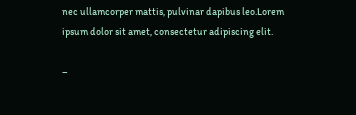nec ullamcorper mattis, pulvinar dapibus leo.Lorem ipsum dolor sit amet, consectetur adipiscing elit.

–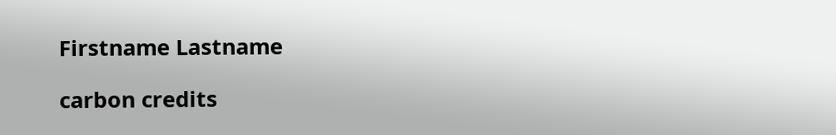Firstname Lastname

carbon credits